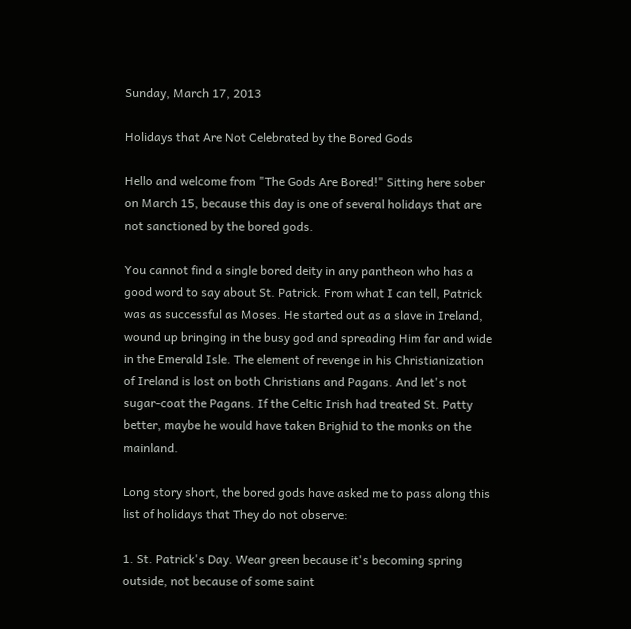Sunday, March 17, 2013

Holidays that Are Not Celebrated by the Bored Gods

Hello and welcome from "The Gods Are Bored!" Sitting here sober on March 15, because this day is one of several holidays that are not sanctioned by the bored gods.

You cannot find a single bored deity in any pantheon who has a good word to say about St. Patrick. From what I can tell, Patrick was as successful as Moses. He started out as a slave in Ireland, wound up bringing in the busy god and spreading Him far and wide in the Emerald Isle. The element of revenge in his Christianization of Ireland is lost on both Christians and Pagans. And let's not sugar-coat the Pagans. If the Celtic Irish had treated St. Patty better, maybe he would have taken Brighid to the monks on the mainland.

Long story short, the bored gods have asked me to pass along this list of holidays that They do not observe:

1. St. Patrick's Day. Wear green because it's becoming spring outside, not because of some saint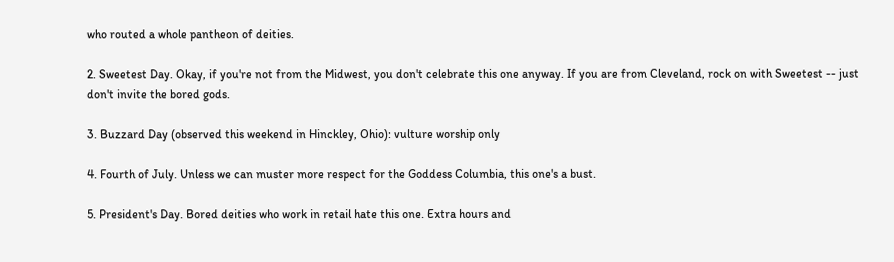who routed a whole pantheon of deities.

2. Sweetest Day. Okay, if you're not from the Midwest, you don't celebrate this one anyway. If you are from Cleveland, rock on with Sweetest -- just don't invite the bored gods.

3. Buzzard Day (observed this weekend in Hinckley, Ohio): vulture worship only

4. Fourth of July. Unless we can muster more respect for the Goddess Columbia, this one's a bust.

5. President's Day. Bored deities who work in retail hate this one. Extra hours and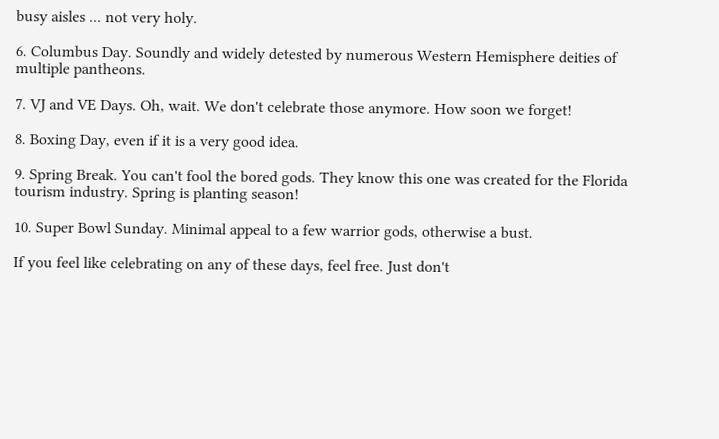busy aisles ... not very holy.

6. Columbus Day. Soundly and widely detested by numerous Western Hemisphere deities of multiple pantheons.

7. VJ and VE Days. Oh, wait. We don't celebrate those anymore. How soon we forget!

8. Boxing Day, even if it is a very good idea.

9. Spring Break. You can't fool the bored gods. They know this one was created for the Florida tourism industry. Spring is planting season!

10. Super Bowl Sunday. Minimal appeal to a few warrior gods, otherwise a bust.

If you feel like celebrating on any of these days, feel free. Just don't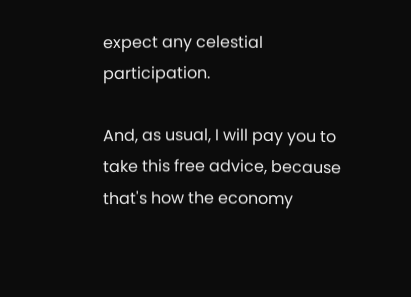expect any celestial participation.

And, as usual, I will pay you to take this free advice, because that's how the economy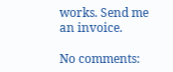works. Send me an invoice.

No comments: